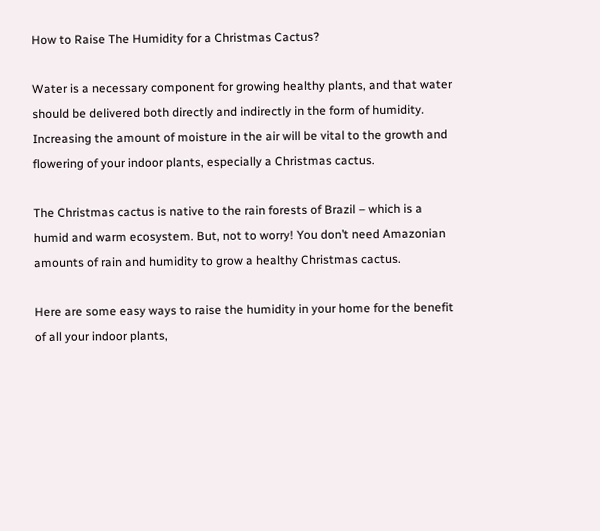How to Raise The Humidity for a Christmas Cactus?

Water is a necessary component for growing healthy plants, and that water should be delivered both directly and indirectly in the form of humidity. Increasing the amount of moisture in the air will be vital to the growth and flowering of your indoor plants, especially a Christmas cactus.

The Christmas cactus is native to the rain forests of Brazil – which is a humid and warm ecosystem. But, not to worry! You don’t need Amazonian amounts of rain and humidity to grow a healthy Christmas cactus.

Here are some easy ways to raise the humidity in your home for the benefit of all your indoor plants,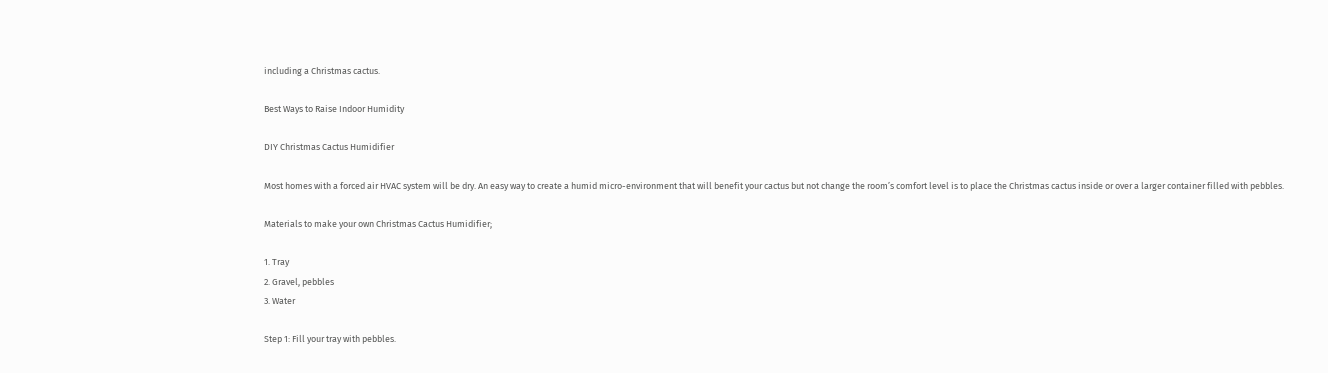including a Christmas cactus.

Best Ways to Raise Indoor Humidity

DIY Christmas Cactus Humidifier

Most homes with a forced air HVAC system will be dry. An easy way to create a humid micro-environment that will benefit your cactus but not change the room’s comfort level is to place the Christmas cactus inside or over a larger container filled with pebbles.

Materials to make your own Christmas Cactus Humidifier;

1. Tray
2. Gravel, pebbles
3. Water

Step 1: Fill your tray with pebbles.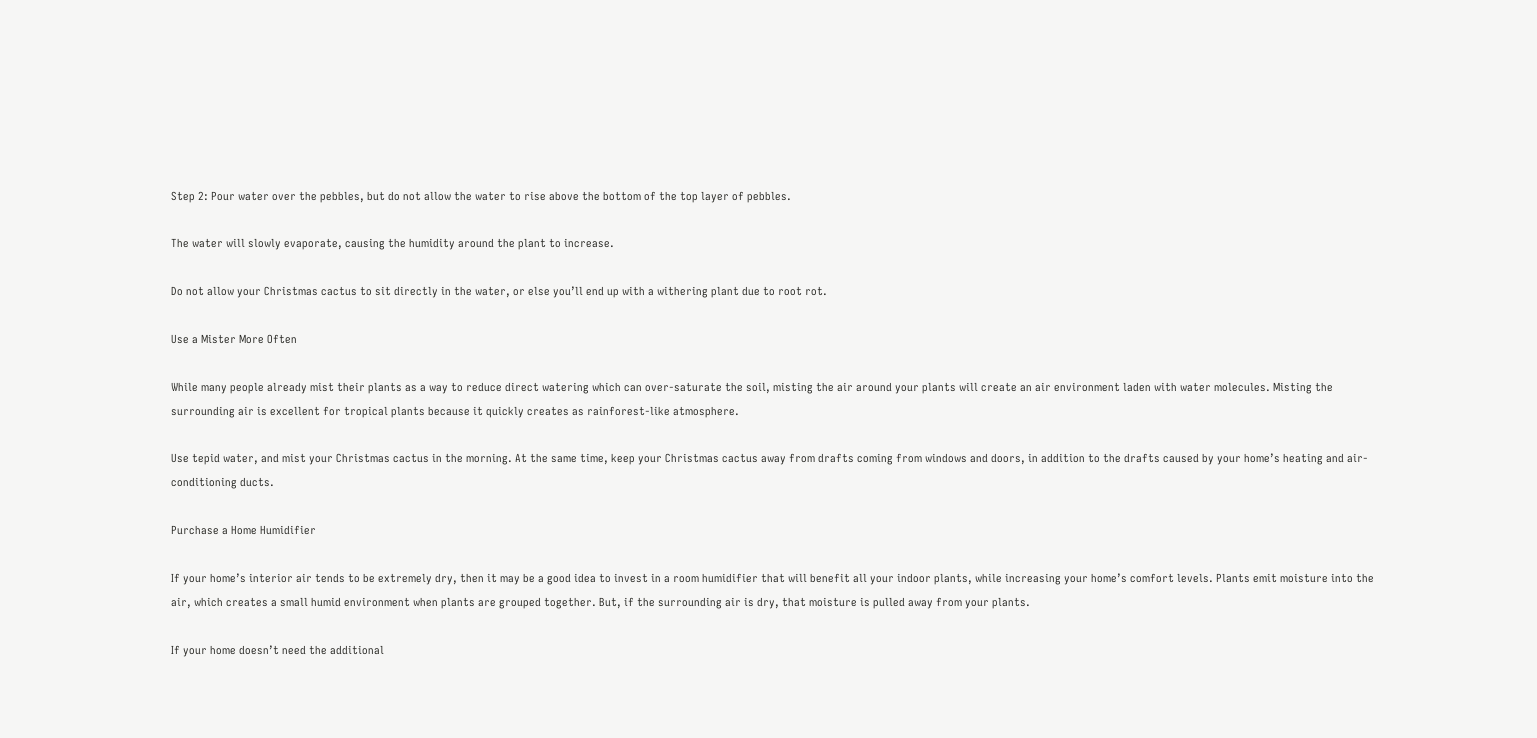Step 2: Pour water over the pebbles, but do not allow the water to rise above the bottom of the top layer of pebbles.

The water will slowly evaporate, causing the humidity around the plant to increase.

Do not allow your Christmas cactus to sit directly in the water, or else you’ll end up with a withering plant due to root rot.

Use a Mister More Often

While many people already mist their plants as a way to reduce direct watering which can over-saturate the soil, misting the air around your plants will create an air environment laden with water molecules. Misting the surrounding air is excellent for tropical plants because it quickly creates as rainforest-like atmosphere.

Use tepid water, and mist your Christmas cactus in the morning. At the same time, keep your Christmas cactus away from drafts coming from windows and doors, in addition to the drafts caused by your home’s heating and air-conditioning ducts.

Purchase a Home Humidifier

If your home’s interior air tends to be extremely dry, then it may be a good idea to invest in a room humidifier that will benefit all your indoor plants, while increasing your home’s comfort levels. Plants emit moisture into the air, which creates a small humid environment when plants are grouped together. But, if the surrounding air is dry, that moisture is pulled away from your plants.

If your home doesn’t need the additional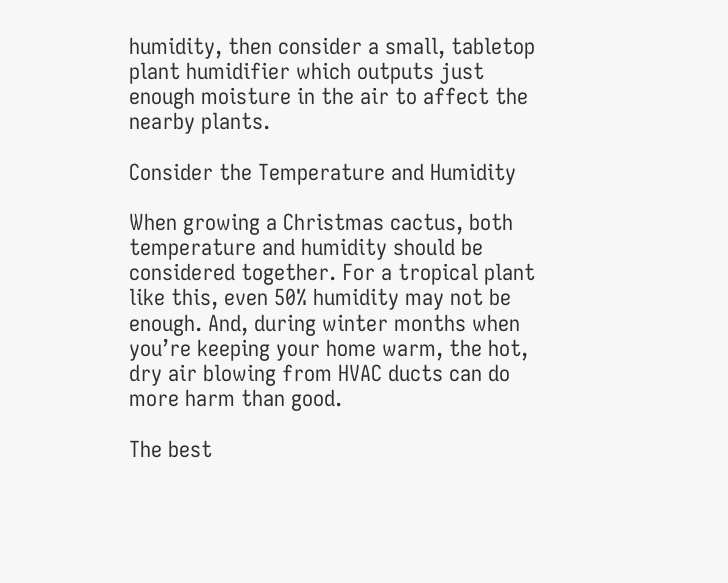humidity, then consider a small, tabletop plant humidifier which outputs just enough moisture in the air to affect the nearby plants.

Consider the Temperature and Humidity

When growing a Christmas cactus, both temperature and humidity should be considered together. For a tropical plant like this, even 50% humidity may not be enough. And, during winter months when you’re keeping your home warm, the hot, dry air blowing from HVAC ducts can do more harm than good.

The best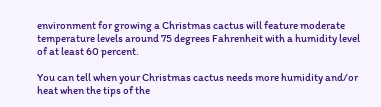environment for growing a Christmas cactus will feature moderate temperature levels around 75 degrees Fahrenheit with a humidity level of at least 60 percent.

You can tell when your Christmas cactus needs more humidity and/or heat when the tips of the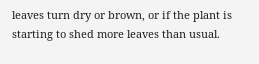leaves turn dry or brown, or if the plant is starting to shed more leaves than usual.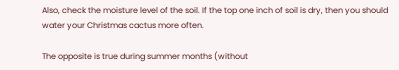Also, check the moisture level of the soil. If the top one inch of soil is dry, then you should water your Christmas cactus more often.

The opposite is true during summer months (without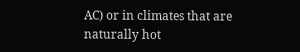AC) or in climates that are naturally hot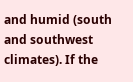and humid (south and southwest climates). If the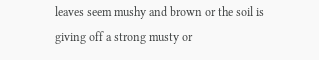leaves seem mushy and brown or the soil is giving off a strong musty or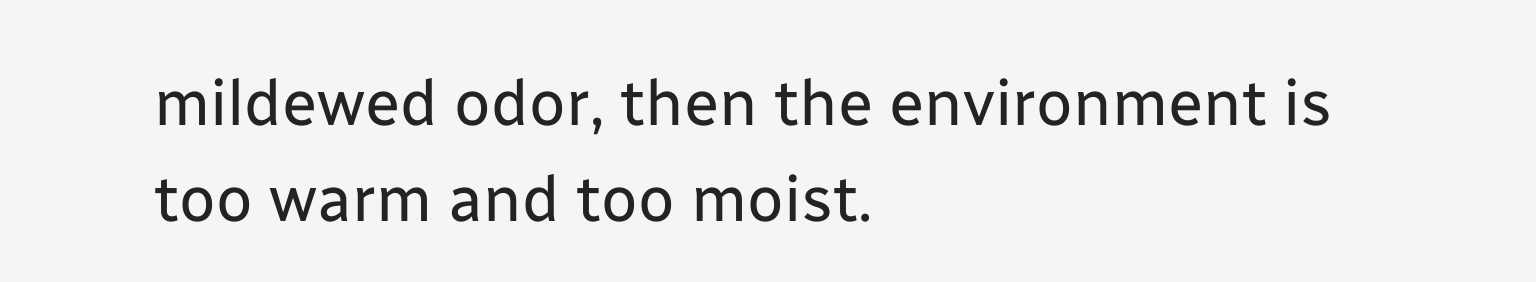mildewed odor, then the environment is too warm and too moist.